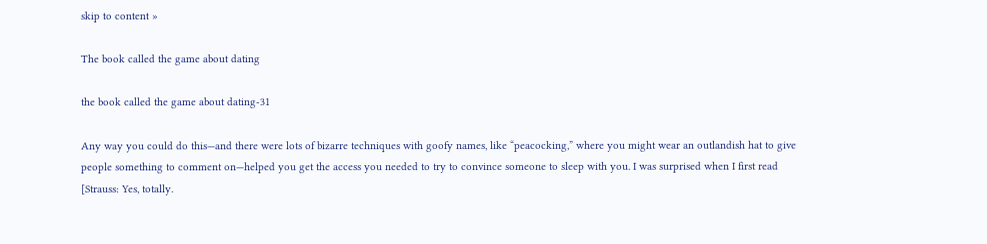skip to content »

The book called the game about dating

the book called the game about dating-31

Any way you could do this—and there were lots of bizarre techniques with goofy names, like “peacocking,” where you might wear an outlandish hat to give people something to comment on—helped you get the access you needed to try to convince someone to sleep with you. I was surprised when I first read [Strauss: Yes, totally.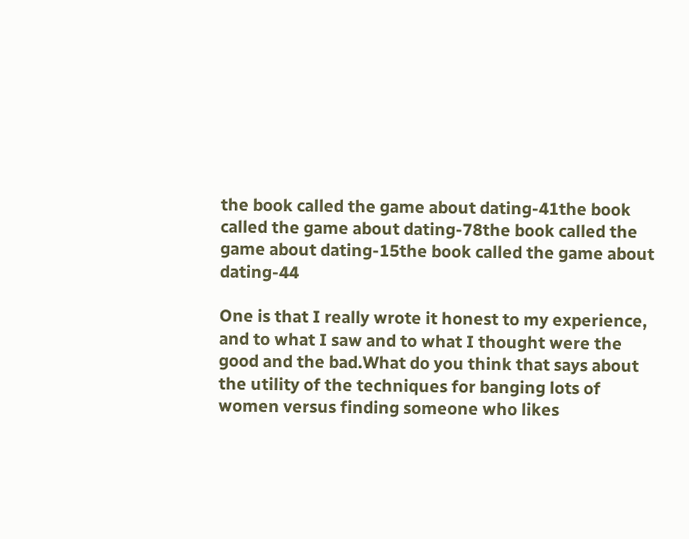the book called the game about dating-41the book called the game about dating-78the book called the game about dating-15the book called the game about dating-44

One is that I really wrote it honest to my experience, and to what I saw and to what I thought were the good and the bad.What do you think that says about the utility of the techniques for banging lots of women versus finding someone who likes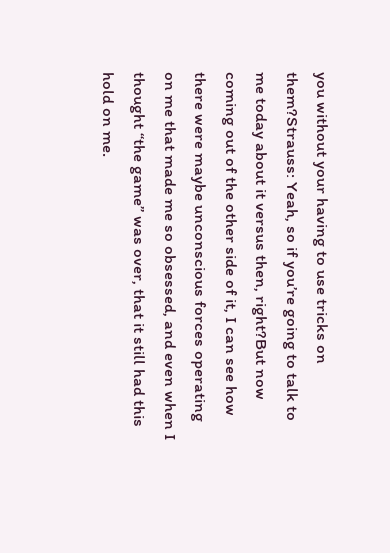you without your having to use tricks on them?Strauss: Yeah, so if you’re going to talk to me today about it versus then, right?But now coming out of the other side of it, I can see how there were maybe unconscious forces operating on me that made me so obsessed, and even when I thought “the game” was over, that it still had this hold on me.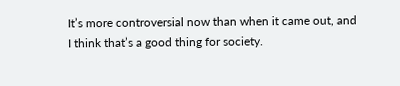It’s more controversial now than when it came out, and I think that’s a good thing for society.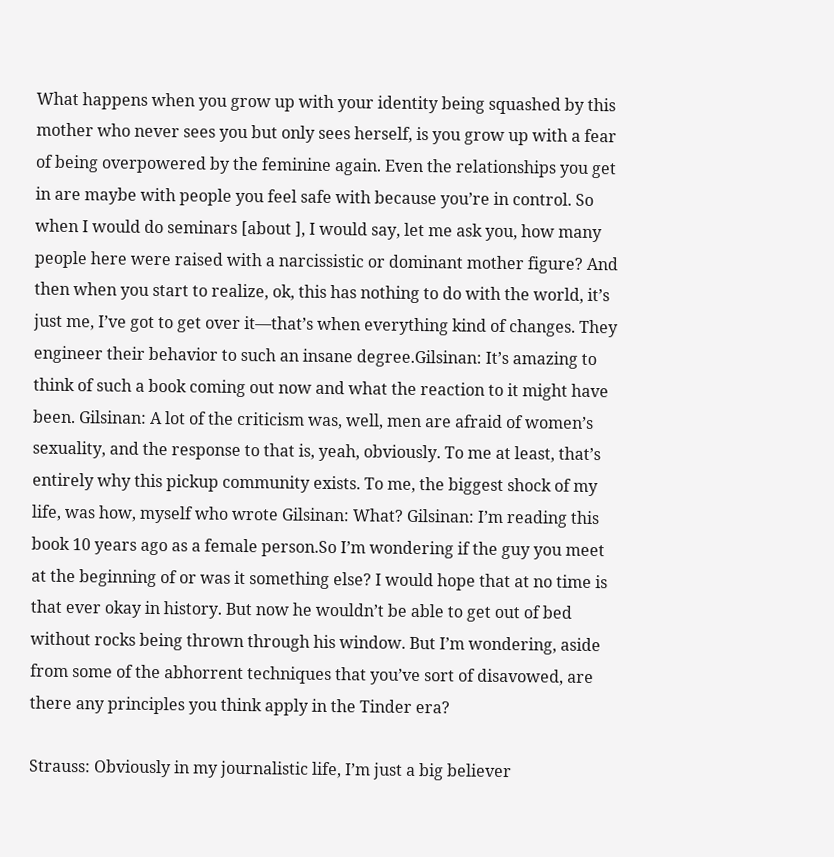What happens when you grow up with your identity being squashed by this mother who never sees you but only sees herself, is you grow up with a fear of being overpowered by the feminine again. Even the relationships you get in are maybe with people you feel safe with because you’re in control. So when I would do seminars [about ], I would say, let me ask you, how many people here were raised with a narcissistic or dominant mother figure? And then when you start to realize, ok, this has nothing to do with the world, it’s just me, I’ve got to get over it—that’s when everything kind of changes. They engineer their behavior to such an insane degree.Gilsinan: It’s amazing to think of such a book coming out now and what the reaction to it might have been. Gilsinan: A lot of the criticism was, well, men are afraid of women’s sexuality, and the response to that is, yeah, obviously. To me at least, that’s entirely why this pickup community exists. To me, the biggest shock of my life, was how, myself who wrote Gilsinan: What? Gilsinan: I’m reading this book 10 years ago as a female person.So I’m wondering if the guy you meet at the beginning of or was it something else? I would hope that at no time is that ever okay in history. But now he wouldn’t be able to get out of bed without rocks being thrown through his window. But I’m wondering, aside from some of the abhorrent techniques that you’ve sort of disavowed, are there any principles you think apply in the Tinder era?

Strauss: Obviously in my journalistic life, I’m just a big believer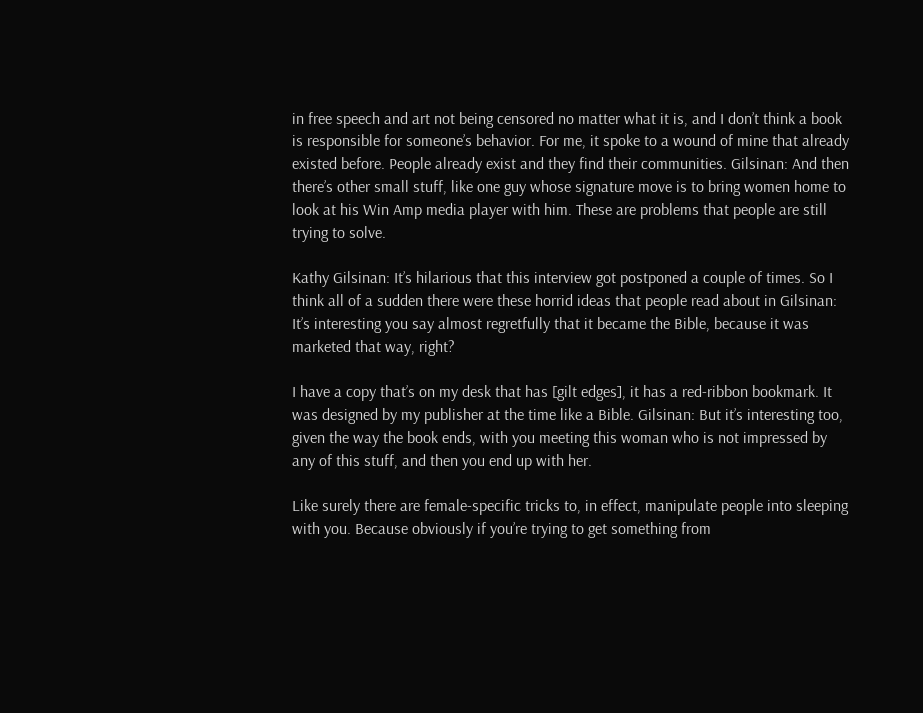in free speech and art not being censored no matter what it is, and I don’t think a book is responsible for someone’s behavior. For me, it spoke to a wound of mine that already existed before. People already exist and they find their communities. Gilsinan: And then there’s other small stuff, like one guy whose signature move is to bring women home to look at his Win Amp media player with him. These are problems that people are still trying to solve.

Kathy Gilsinan: It’s hilarious that this interview got postponed a couple of times. So I think all of a sudden there were these horrid ideas that people read about in Gilsinan: It’s interesting you say almost regretfully that it became the Bible, because it was marketed that way, right?

I have a copy that’s on my desk that has [gilt edges], it has a red-ribbon bookmark. It was designed by my publisher at the time like a Bible. Gilsinan: But it’s interesting too, given the way the book ends, with you meeting this woman who is not impressed by any of this stuff, and then you end up with her.

Like surely there are female-specific tricks to, in effect, manipulate people into sleeping with you. Because obviously if you’re trying to get something from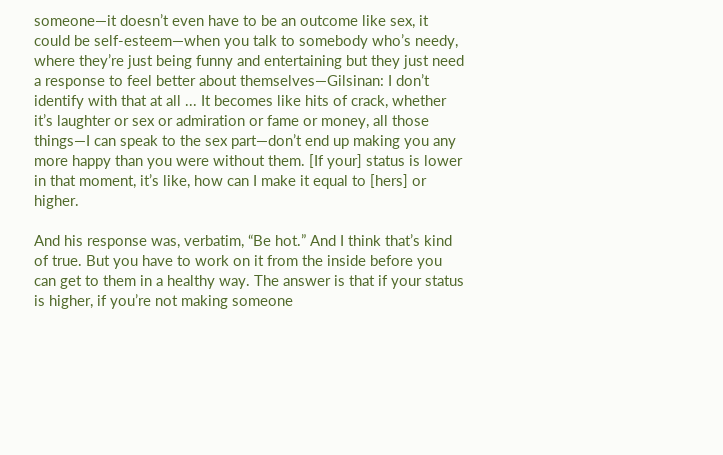someone—it doesn’t even have to be an outcome like sex, it could be self-esteem—when you talk to somebody who’s needy, where they’re just being funny and entertaining but they just need a response to feel better about themselves—Gilsinan: I don’t identify with that at all ... It becomes like hits of crack, whether it’s laughter or sex or admiration or fame or money, all those things—I can speak to the sex part—don’t end up making you any more happy than you were without them. [If your] status is lower in that moment, it’s like, how can I make it equal to [hers] or higher.

And his response was, verbatim, “Be hot.” And I think that’s kind of true. But you have to work on it from the inside before you can get to them in a healthy way. The answer is that if your status is higher, if you’re not making someone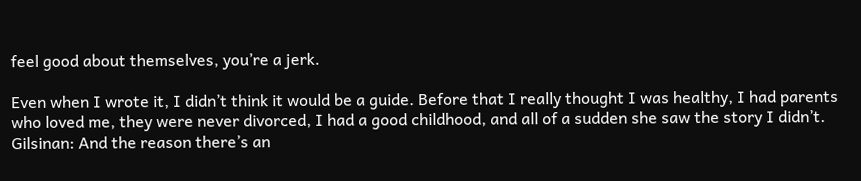feel good about themselves, you’re a jerk.

Even when I wrote it, I didn’t think it would be a guide. Before that I really thought I was healthy, I had parents who loved me, they were never divorced, I had a good childhood, and all of a sudden she saw the story I didn’t. Gilsinan: And the reason there’s an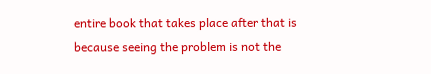entire book that takes place after that is because seeing the problem is not the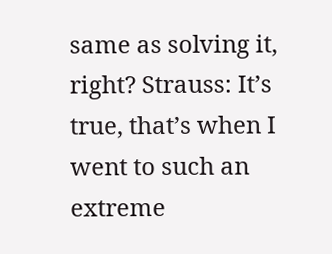same as solving it, right? Strauss: It’s true, that’s when I went to such an extreme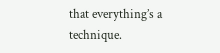that everything’s a technique.